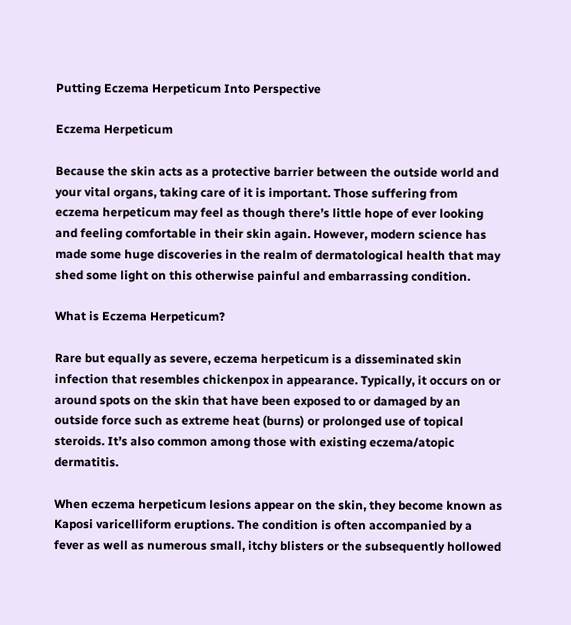Putting Eczema Herpeticum Into Perspective

Eczema Herpeticum

Because the skin acts as a protective barrier between the outside world and your vital organs, taking care of it is important. Those suffering from eczema herpeticum may feel as though there’s little hope of ever looking and feeling comfortable in their skin again. However, modern science has made some huge discoveries in the realm of dermatological health that may shed some light on this otherwise painful and embarrassing condition.

What is Eczema Herpeticum?

Rare but equally as severe, eczema herpeticum is a disseminated skin infection that resembles chickenpox in appearance. Typically, it occurs on or around spots on the skin that have been exposed to or damaged by an outside force such as extreme heat (burns) or prolonged use of topical steroids. It’s also common among those with existing eczema/atopic dermatitis.

When eczema herpeticum lesions appear on the skin, they become known as Kaposi varicelliform eruptions. The condition is often accompanied by a fever as well as numerous small, itchy blisters or the subsequently hollowed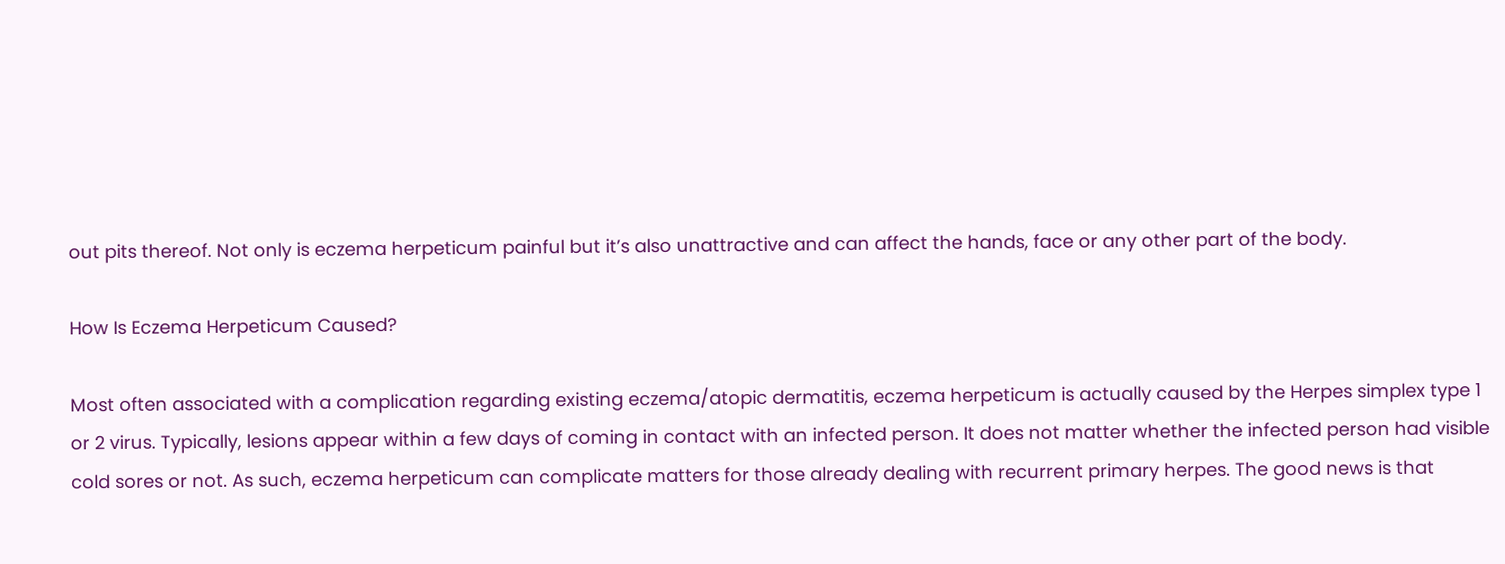out pits thereof. Not only is eczema herpeticum painful but it’s also unattractive and can affect the hands, face or any other part of the body.

How Is Eczema Herpeticum Caused?

Most often associated with a complication regarding existing eczema/atopic dermatitis, eczema herpeticum is actually caused by the Herpes simplex type 1 or 2 virus. Typically, lesions appear within a few days of coming in contact with an infected person. It does not matter whether the infected person had visible cold sores or not. As such, eczema herpeticum can complicate matters for those already dealing with recurrent primary herpes. The good news is that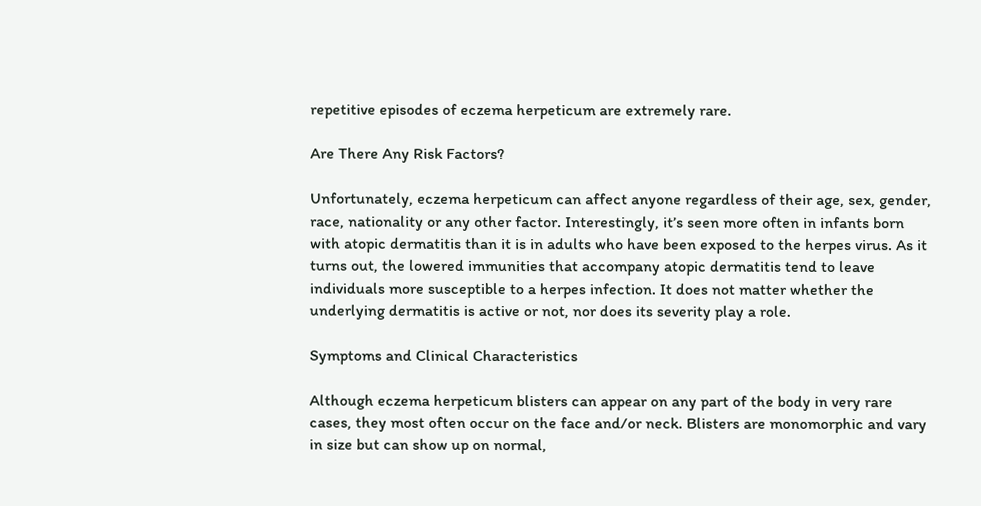repetitive episodes of eczema herpeticum are extremely rare.

Are There Any Risk Factors?

Unfortunately, eczema herpeticum can affect anyone regardless of their age, sex, gender, race, nationality or any other factor. Interestingly, it’s seen more often in infants born with atopic dermatitis than it is in adults who have been exposed to the herpes virus. As it turns out, the lowered immunities that accompany atopic dermatitis tend to leave individuals more susceptible to a herpes infection. It does not matter whether the underlying dermatitis is active or not, nor does its severity play a role.

Symptoms and Clinical Characteristics

Although eczema herpeticum blisters can appear on any part of the body in very rare cases, they most often occur on the face and/or neck. Blisters are monomorphic and vary in size but can show up on normal,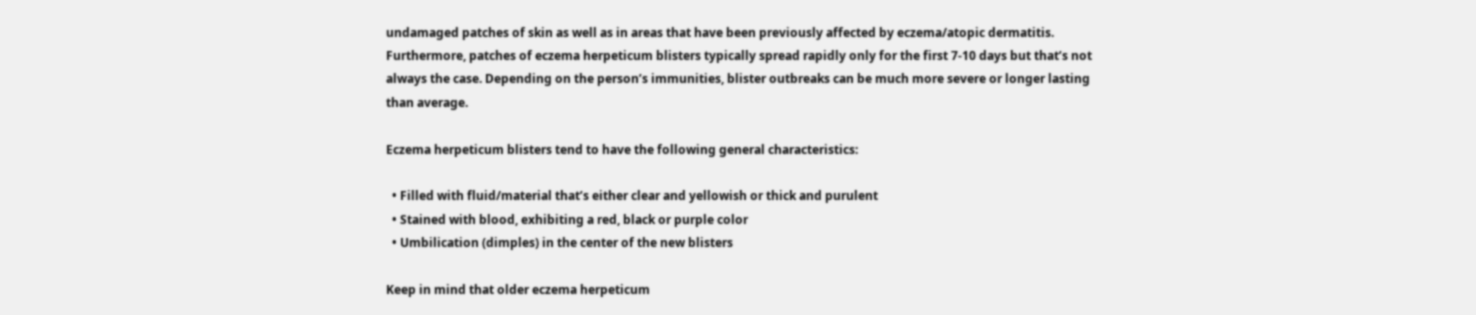undamaged patches of skin as well as in areas that have been previously affected by eczema/atopic dermatitis. Furthermore, patches of eczema herpeticum blisters typically spread rapidly only for the first 7-10 days but that’s not always the case. Depending on the person’s immunities, blister outbreaks can be much more severe or longer lasting than average.

Eczema herpeticum blisters tend to have the following general characteristics:

  • Filled with fluid/material that’s either clear and yellowish or thick and purulent
  • Stained with blood, exhibiting a red, black or purple color
  • Umbilication (dimples) in the center of the new blisters

Keep in mind that older eczema herpeticum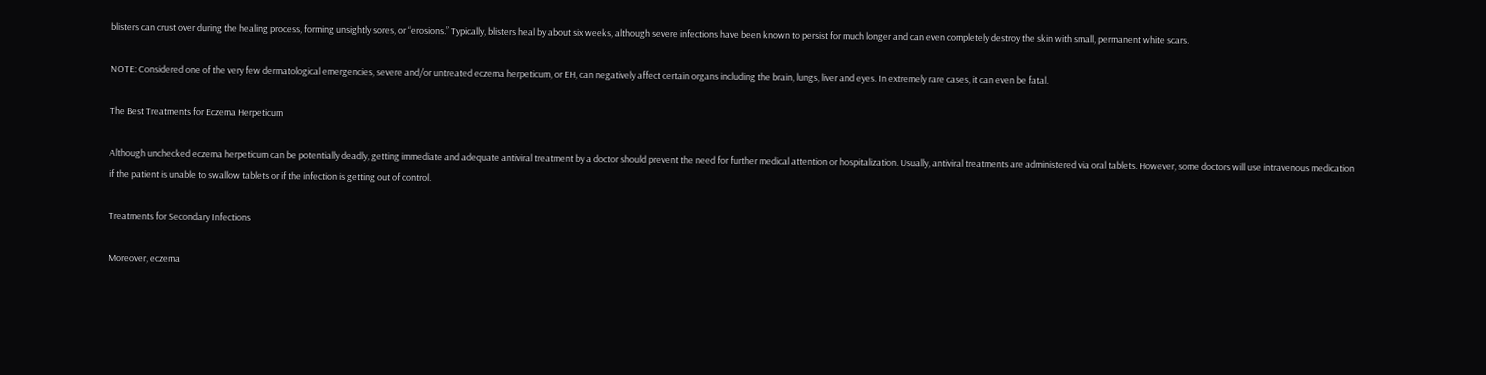blisters can crust over during the healing process, forming unsightly sores, or “erosions.” Typically, blisters heal by about six weeks, although severe infections have been known to persist for much longer and can even completely destroy the skin with small, permanent white scars.

NOTE: Considered one of the very few dermatological emergencies, severe and/or untreated eczema herpeticum, or EH, can negatively affect certain organs including the brain, lungs, liver and eyes. In extremely rare cases, it can even be fatal.

The Best Treatments for Eczema Herpeticum

Although unchecked eczema herpeticum can be potentially deadly, getting immediate and adequate antiviral treatment by a doctor should prevent the need for further medical attention or hospitalization. Usually, antiviral treatments are administered via oral tablets. However, some doctors will use intravenous medication if the patient is unable to swallow tablets or if the infection is getting out of control.

Treatments for Secondary Infections

Moreover, eczema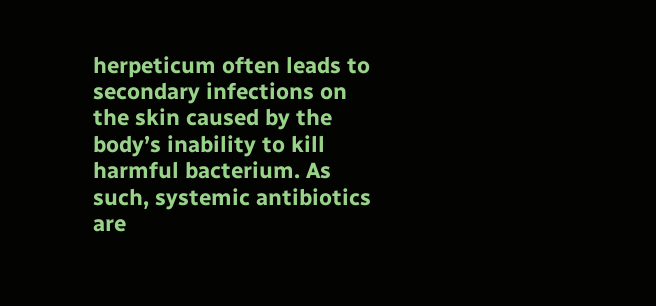herpeticum often leads to secondary infections on the skin caused by the body’s inability to kill harmful bacterium. As such, systemic antibiotics are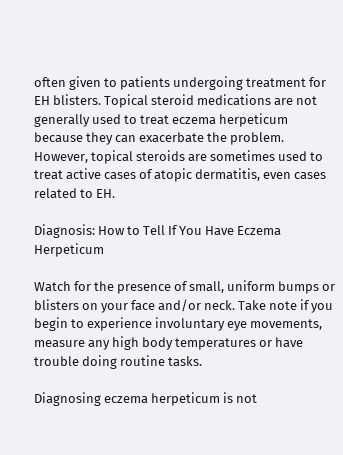often given to patients undergoing treatment for EH blisters. Topical steroid medications are not generally used to treat eczema herpeticum because they can exacerbate the problem. However, topical steroids are sometimes used to treat active cases of atopic dermatitis, even cases related to EH.

Diagnosis: How to Tell If You Have Eczema Herpeticum

Watch for the presence of small, uniform bumps or blisters on your face and/or neck. Take note if you begin to experience involuntary eye movements, measure any high body temperatures or have trouble doing routine tasks.

Diagnosing eczema herpeticum is not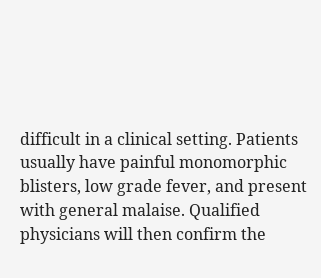difficult in a clinical setting. Patients usually have painful monomorphic blisters, low grade fever, and present with general malaise. Qualified physicians will then confirm the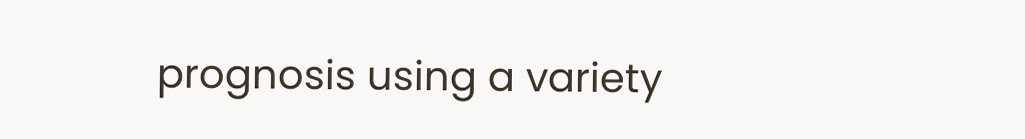prognosis using a variety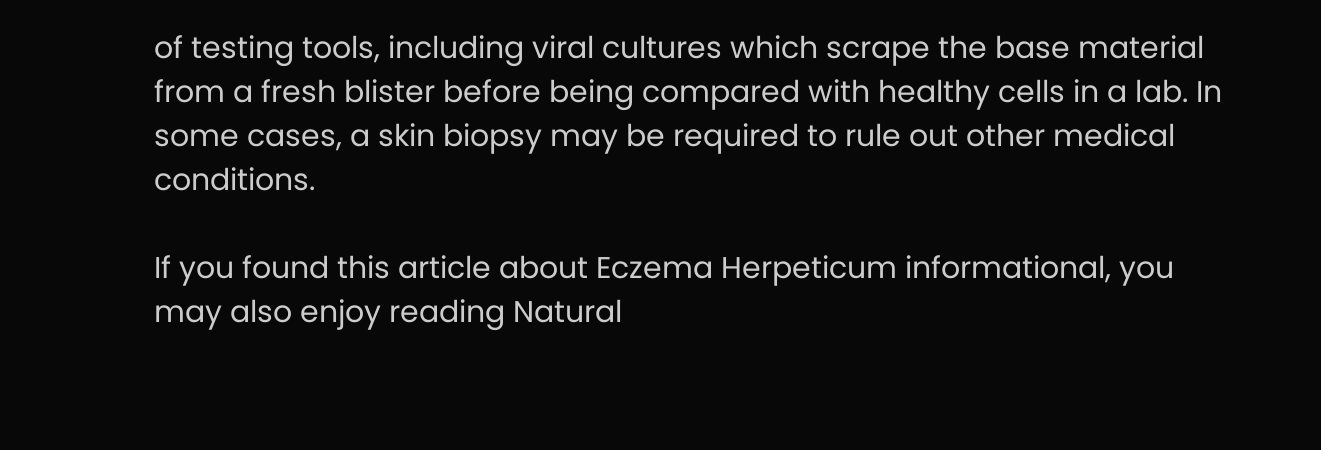of testing tools, including viral cultures which scrape the base material from a fresh blister before being compared with healthy cells in a lab. In some cases, a skin biopsy may be required to rule out other medical conditions.

If you found this article about Eczema Herpeticum informational, you may also enjoy reading Natural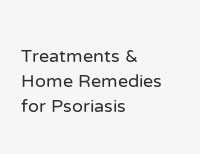Treatments & Home Remedies for Psoriasis